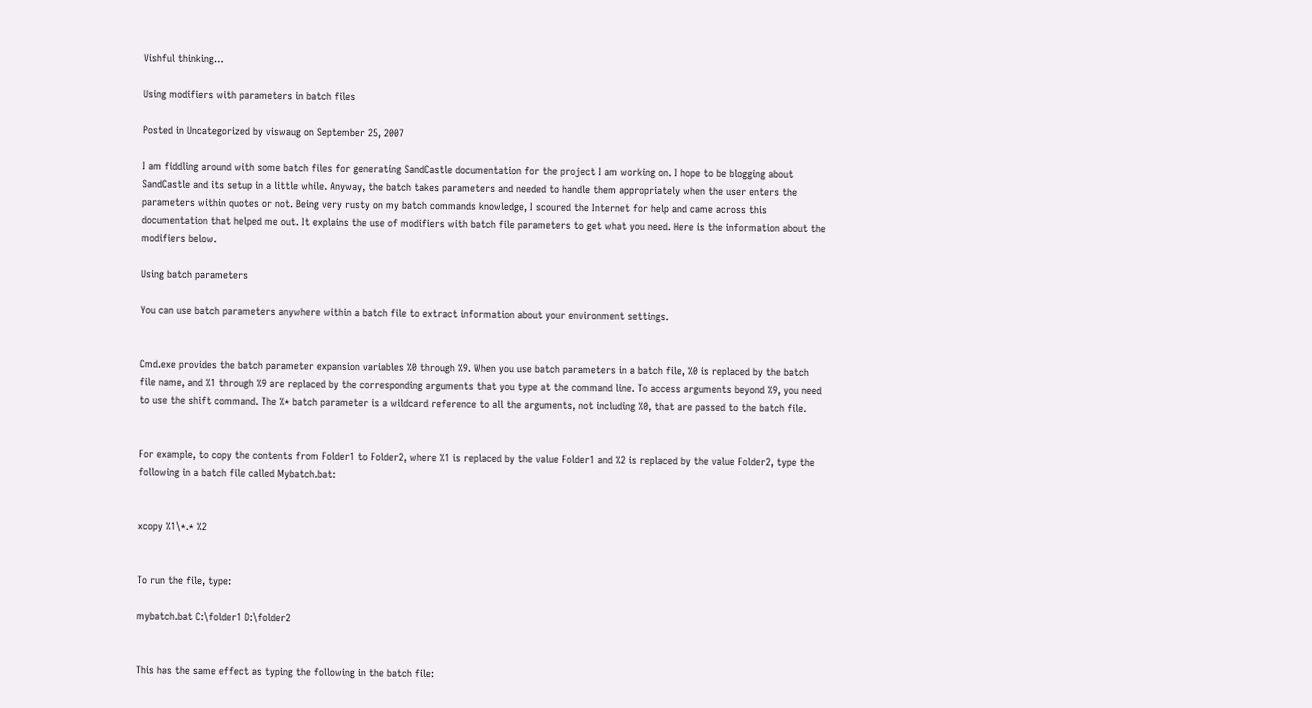Vishful thinking…

Using modifiers with parameters in batch files

Posted in Uncategorized by viswaug on September 25, 2007

I am fiddling around with some batch files for generating SandCastle documentation for the project I am working on. I hope to be blogging about SandCastle and its setup in a little while. Anyway, the batch takes parameters and needed to handle them appropriately when the user enters the parameters within quotes or not. Being very rusty on my batch commands knowledge, I scoured the Internet for help and came across this documentation that helped me out. It explains the use of modifiers with batch file parameters to get what you need. Here is the information about the modifiers below.

Using batch parameters

You can use batch parameters anywhere within a batch file to extract information about your environment settings.


Cmd.exe provides the batch parameter expansion variables %0 through %9. When you use batch parameters in a batch file, %0 is replaced by the batch file name, and %1 through %9 are replaced by the corresponding arguments that you type at the command line. To access arguments beyond %9, you need to use the shift command. The %* batch parameter is a wildcard reference to all the arguments, not including %0, that are passed to the batch file.


For example, to copy the contents from Folder1 to Folder2, where %1 is replaced by the value Folder1 and %2 is replaced by the value Folder2, type the following in a batch file called Mybatch.bat:


xcopy %1\*.* %2


To run the file, type:

mybatch.bat C:\folder1 D:\folder2


This has the same effect as typing the following in the batch file: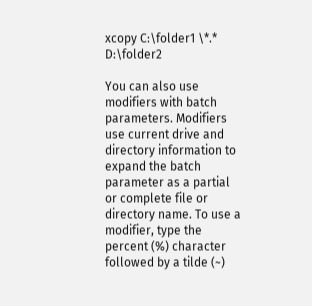xcopy C:\folder1 \*.* D:\folder2

You can also use modifiers with batch parameters. Modifiers use current drive and directory information to expand the batch parameter as a partial or complete file or directory name. To use a modifier, type the percent (%) character followed by a tilde (~)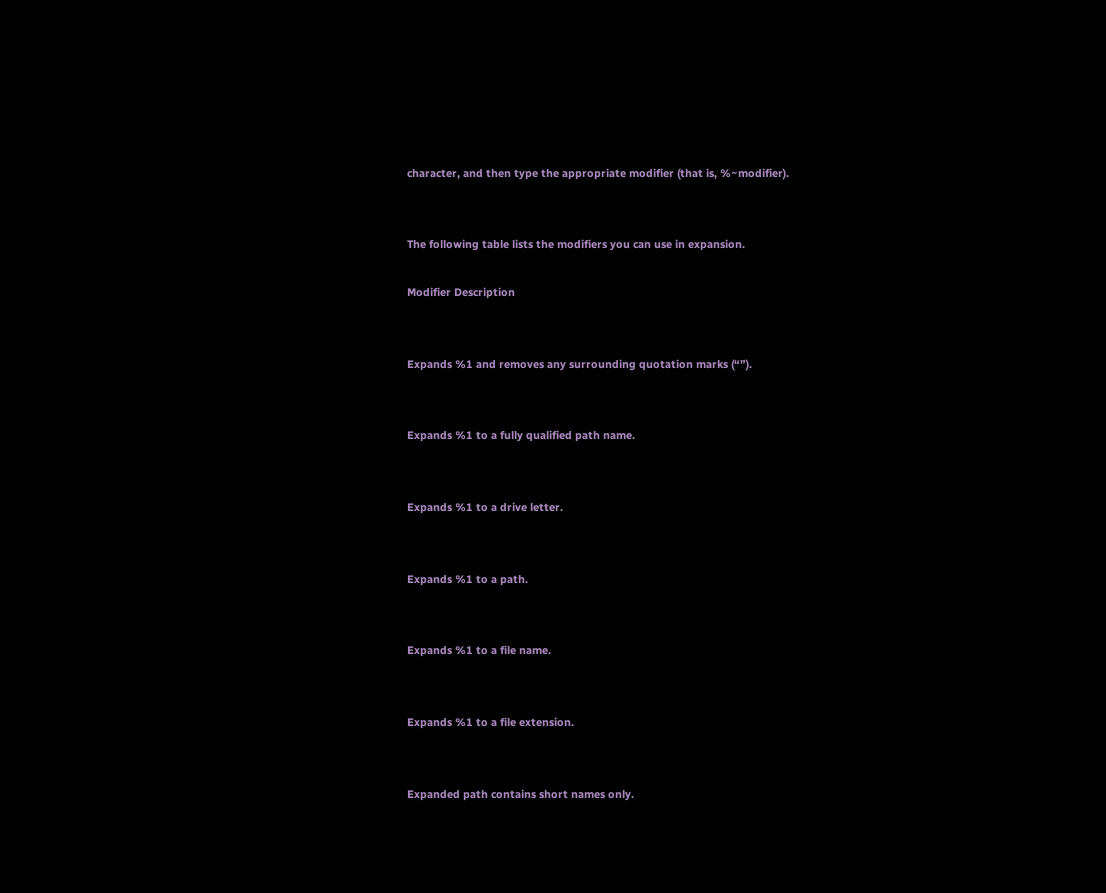character, and then type the appropriate modifier (that is, %~modifier).


The following table lists the modifiers you can use in expansion.

Modifier Description


Expands %1 and removes any surrounding quotation marks (“”).


Expands %1 to a fully qualified path name.


Expands %1 to a drive letter.


Expands %1 to a path.


Expands %1 to a file name.


Expands %1 to a file extension.


Expanded path contains short names only.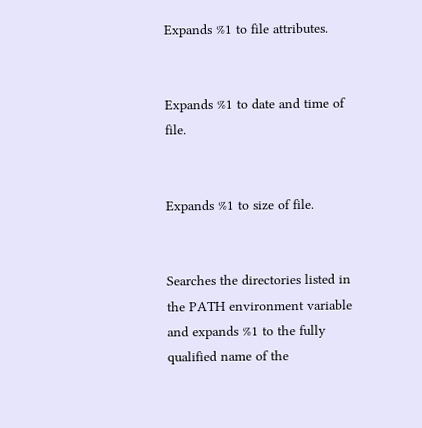Expands %1 to file attributes.


Expands %1 to date and time of file.


Expands %1 to size of file.


Searches the directories listed in the PATH environment variable and expands %1 to the fully qualified name of the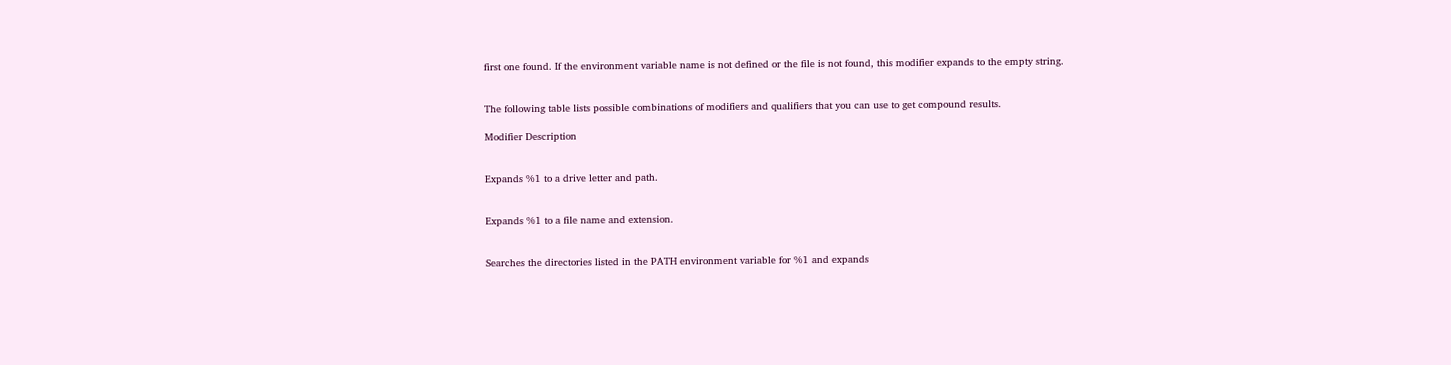first one found. If the environment variable name is not defined or the file is not found, this modifier expands to the empty string.


The following table lists possible combinations of modifiers and qualifiers that you can use to get compound results.

Modifier Description


Expands %1 to a drive letter and path.


Expands %1 to a file name and extension.


Searches the directories listed in the PATH environment variable for %1 and expands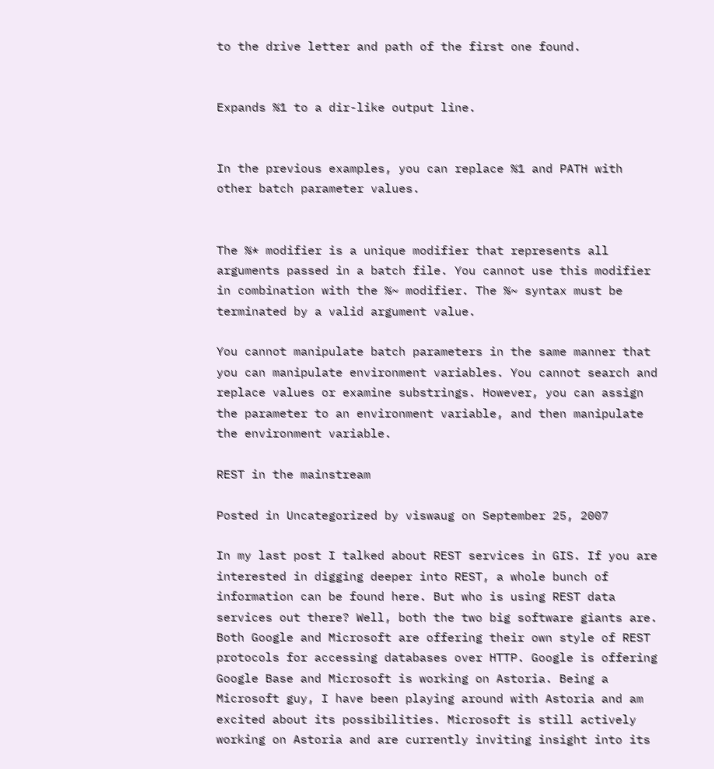to the drive letter and path of the first one found.


Expands %1 to a dir-like output line.


In the previous examples, you can replace %1 and PATH with other batch parameter values.


The %* modifier is a unique modifier that represents all arguments passed in a batch file. You cannot use this modifier in combination with the %~ modifier. The %~ syntax must be terminated by a valid argument value.

You cannot manipulate batch parameters in the same manner that you can manipulate environment variables. You cannot search and replace values or examine substrings. However, you can assign the parameter to an environment variable, and then manipulate the environment variable.

REST in the mainstream

Posted in Uncategorized by viswaug on September 25, 2007

In my last post I talked about REST services in GIS. If you are interested in digging deeper into REST, a whole bunch of information can be found here. But who is using REST data services out there? Well, both the two big software giants are. Both Google and Microsoft are offering their own style of REST protocols for accessing databases over HTTP. Google is offering Google Base and Microsoft is working on Astoria. Being a Microsoft guy, I have been playing around with Astoria and am excited about its possibilities. Microsoft is still actively working on Astoria and are currently inviting insight into its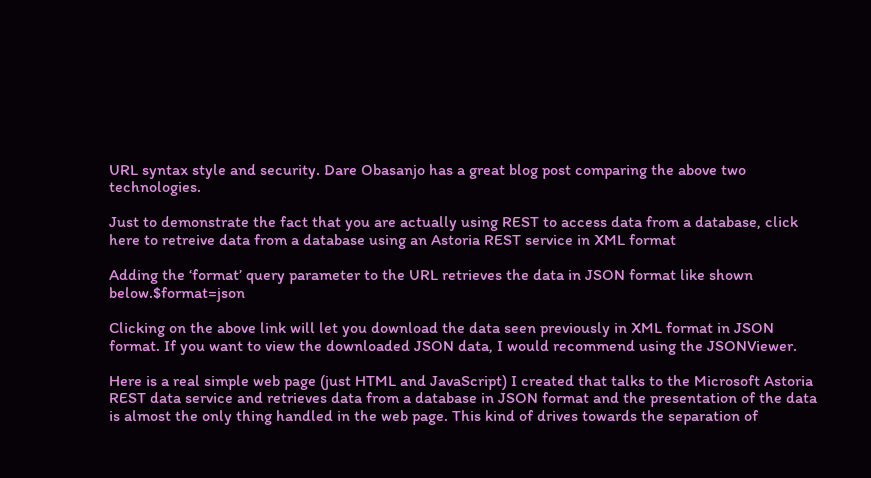URL syntax style and security. Dare Obasanjo has a great blog post comparing the above two technologies.

Just to demonstrate the fact that you are actually using REST to access data from a database, click here to retreive data from a database using an Astoria REST service in XML format

Adding the ‘format’ query parameter to the URL retrieves the data in JSON format like shown below.$format=json

Clicking on the above link will let you download the data seen previously in XML format in JSON format. If you want to view the downloaded JSON data, I would recommend using the JSONViewer.

Here is a real simple web page (just HTML and JavaScript) I created that talks to the Microsoft Astoria REST data service and retrieves data from a database in JSON format and the presentation of the data is almost the only thing handled in the web page. This kind of drives towards the separation of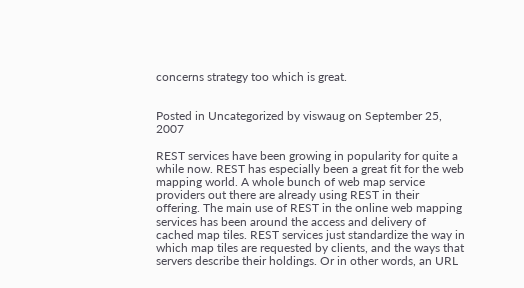concerns strategy too which is great.


Posted in Uncategorized by viswaug on September 25, 2007

REST services have been growing in popularity for quite a while now. REST has especially been a great fit for the web mapping world. A whole bunch of web map service providers out there are already using REST in their offering. The main use of REST in the online web mapping services has been around the access and delivery of cached map tiles. REST services just standardize the way in which map tiles are requested by clients, and the ways that servers describe their holdings. Or in other words, an URL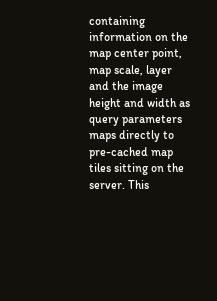containing information on the map center point, map scale, layer and the image height and width as query parameters maps directly to pre-cached map tiles sitting on the server. This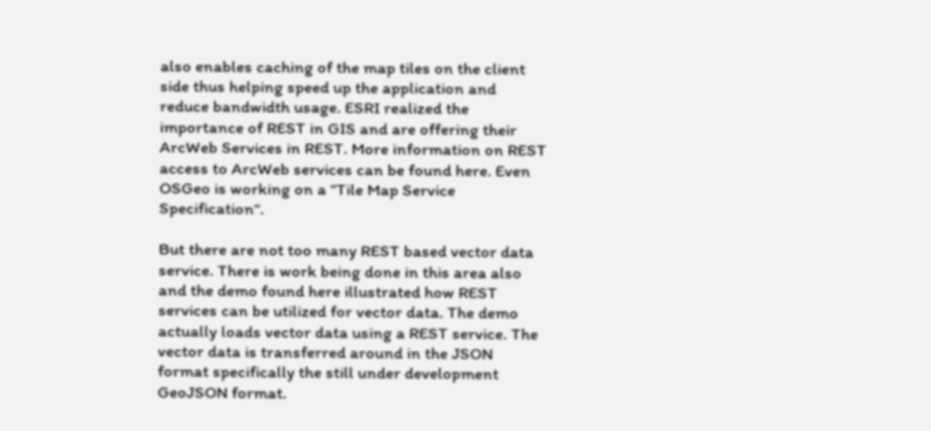also enables caching of the map tiles on the client side thus helping speed up the application and reduce bandwidth usage. ESRI realized the importance of REST in GIS and are offering their ArcWeb Services in REST. More information on REST access to ArcWeb services can be found here. Even OSGeo is working on a “Tile Map Service Specification“.

But there are not too many REST based vector data service. There is work being done in this area also and the demo found here illustrated how REST services can be utilized for vector data. The demo actually loads vector data using a REST service. The vector data is transferred around in the JSON format specifically the still under development GeoJSON format.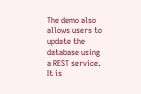The demo also allows users to update the database using a REST service. It is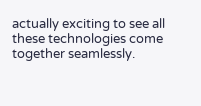actually exciting to see all these technologies come together seamlessly.